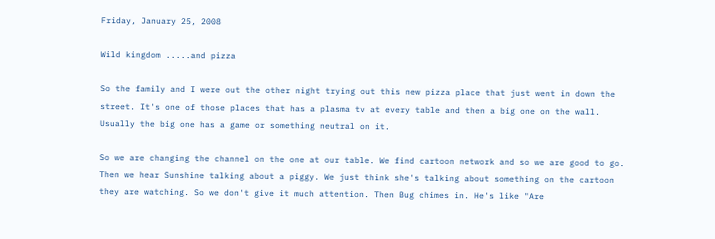Friday, January 25, 2008

Wild kingdom .....and pizza

So the family and I were out the other night trying out this new pizza place that just went in down the street. It's one of those places that has a plasma tv at every table and then a big one on the wall. Usually the big one has a game or something neutral on it.

So we are changing the channel on the one at our table. We find cartoon network and so we are good to go. Then we hear Sunshine talking about a piggy. We just think she's talking about something on the cartoon they are watching. So we don't give it much attention. Then Bug chimes in. He's like "Are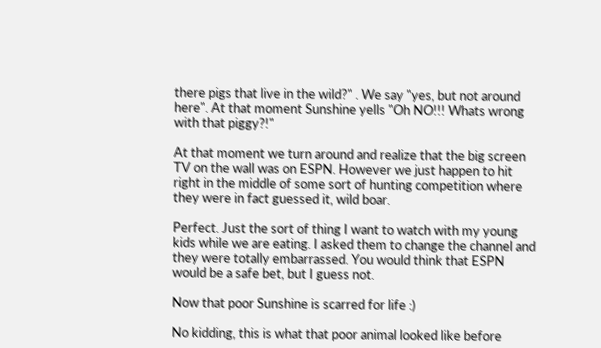there pigs that live in the wild?" . We say "yes, but not around here". At that moment Sunshine yells "Oh NO!!! Whats wrong with that piggy?!"

At that moment we turn around and realize that the big screen TV on the wall was on ESPN. However we just happen to hit right in the middle of some sort of hunting competition where they were in fact guessed it, wild boar.

Perfect. Just the sort of thing I want to watch with my young kids while we are eating. I asked them to change the channel and they were totally embarrassed. You would think that ESPN would be a safe bet, but I guess not.

Now that poor Sunshine is scarred for life :)

No kidding, this is what that poor animal looked like before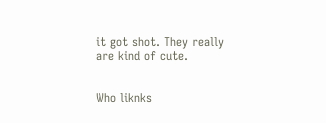it got shot. They really are kind of cute.


Who liknks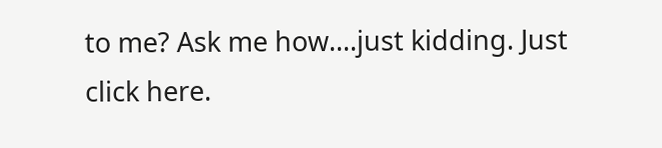to me? Ask me how....just kidding. Just click here.